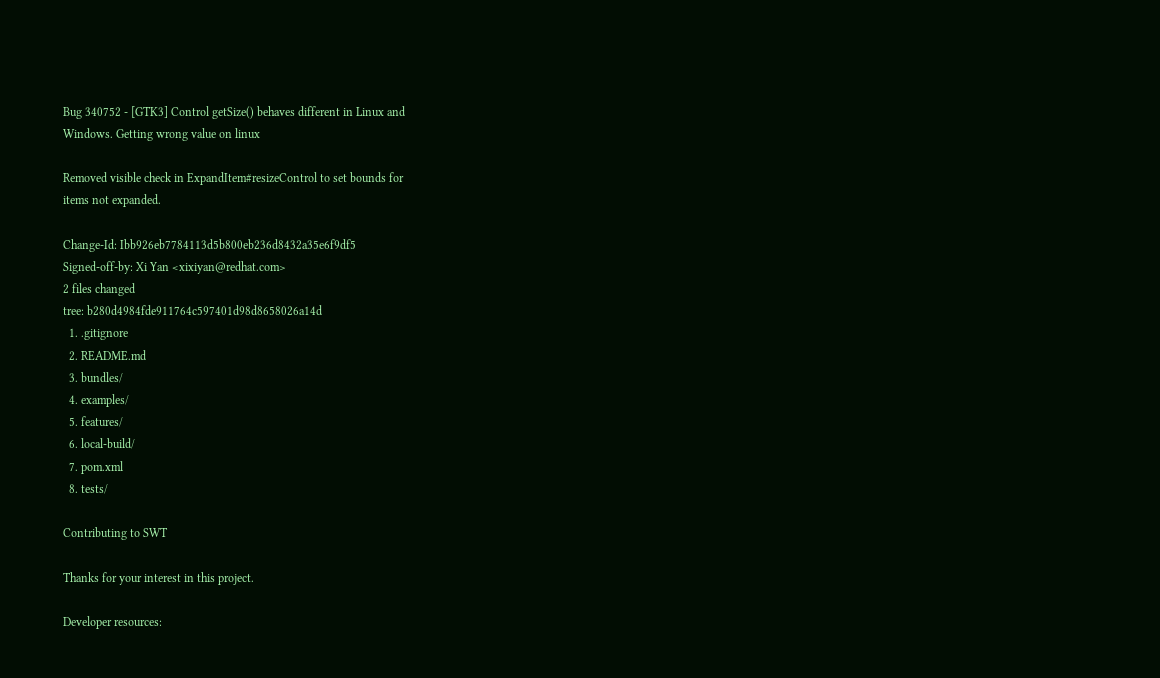Bug 340752 - [GTK3] Control getSize() behaves different in Linux and
Windows. Getting wrong value on linux

Removed visible check in ExpandItem#resizeControl to set bounds for
items not expanded.

Change-Id: Ibb926eb7784113d5b800eb236d8432a35e6f9df5
Signed-off-by: Xi Yan <xixiyan@redhat.com>
2 files changed
tree: b280d4984fde911764c597401d98d8658026a14d
  1. .gitignore
  2. README.md
  3. bundles/
  4. examples/
  5. features/
  6. local-build/
  7. pom.xml
  8. tests/

Contributing to SWT

Thanks for your interest in this project.

Developer resources: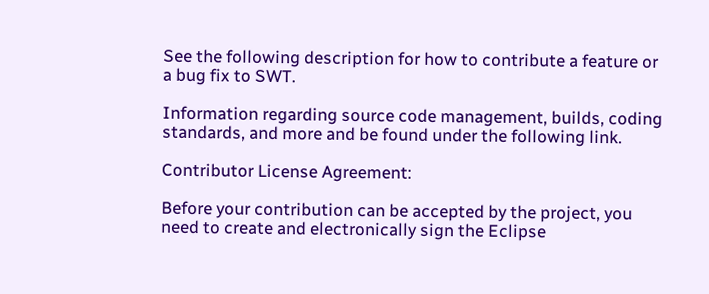See the following description for how to contribute a feature or a bug fix to SWT.

Information regarding source code management, builds, coding standards, and more and be found under the following link.

Contributor License Agreement:

Before your contribution can be accepted by the project, you need to create and electronically sign the Eclipse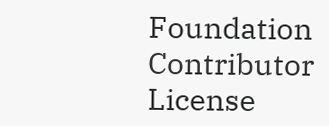Foundation Contributor License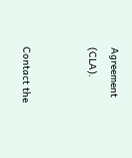Agreement (CLA).


Contact the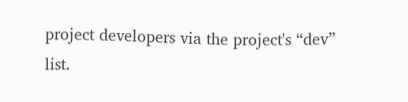project developers via the project's “dev” list.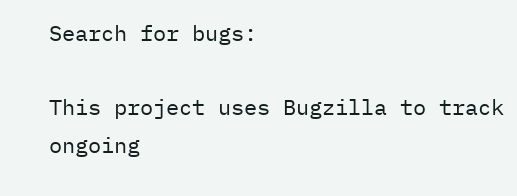Search for bugs:

This project uses Bugzilla to track ongoing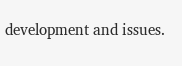development and issues.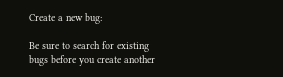Create a new bug:

Be sure to search for existing bugs before you create another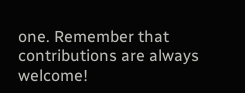one. Remember that contributions are always welcome!